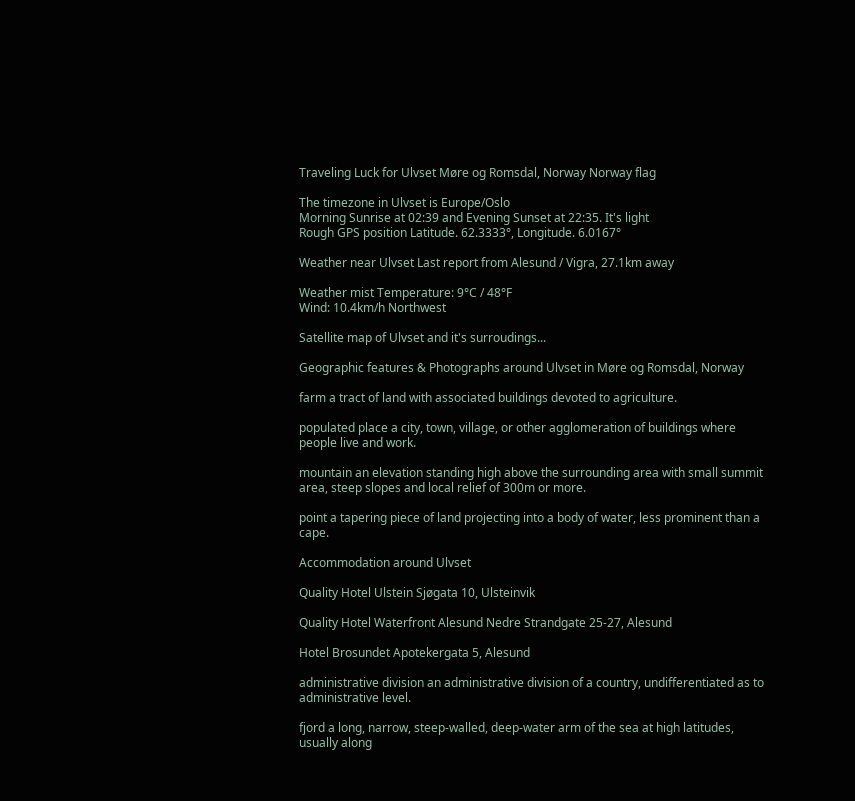Traveling Luck for Ulvset Møre og Romsdal, Norway Norway flag

The timezone in Ulvset is Europe/Oslo
Morning Sunrise at 02:39 and Evening Sunset at 22:35. It's light
Rough GPS position Latitude. 62.3333°, Longitude. 6.0167°

Weather near Ulvset Last report from Alesund / Vigra, 27.1km away

Weather mist Temperature: 9°C / 48°F
Wind: 10.4km/h Northwest

Satellite map of Ulvset and it's surroudings...

Geographic features & Photographs around Ulvset in Møre og Romsdal, Norway

farm a tract of land with associated buildings devoted to agriculture.

populated place a city, town, village, or other agglomeration of buildings where people live and work.

mountain an elevation standing high above the surrounding area with small summit area, steep slopes and local relief of 300m or more.

point a tapering piece of land projecting into a body of water, less prominent than a cape.

Accommodation around Ulvset

Quality Hotel Ulstein Sjøgata 10, Ulsteinvik

Quality Hotel Waterfront Alesund Nedre Strandgate 25-27, Alesund

Hotel Brosundet Apotekergata 5, Alesund

administrative division an administrative division of a country, undifferentiated as to administrative level.

fjord a long, narrow, steep-walled, deep-water arm of the sea at high latitudes, usually along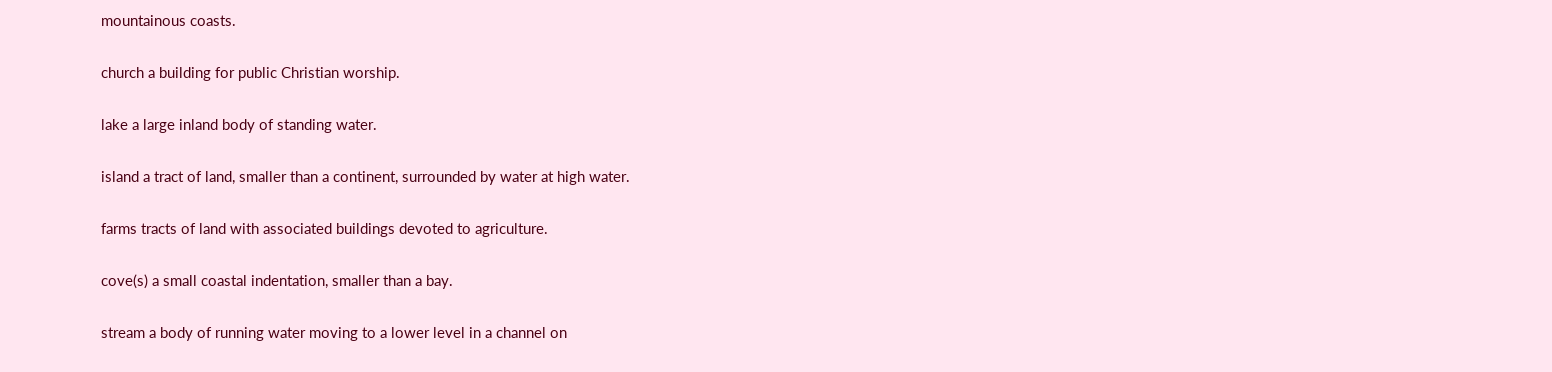mountainous coasts.

church a building for public Christian worship.

lake a large inland body of standing water.

island a tract of land, smaller than a continent, surrounded by water at high water.

farms tracts of land with associated buildings devoted to agriculture.

cove(s) a small coastal indentation, smaller than a bay.

stream a body of running water moving to a lower level in a channel on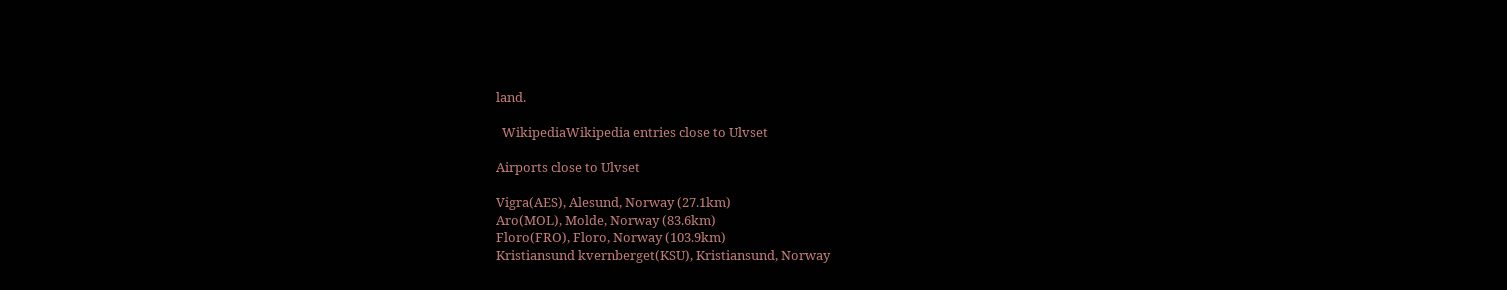land.

  WikipediaWikipedia entries close to Ulvset

Airports close to Ulvset

Vigra(AES), Alesund, Norway (27.1km)
Aro(MOL), Molde, Norway (83.6km)
Floro(FRO), Floro, Norway (103.9km)
Kristiansund kvernberget(KSU), Kristiansund, Norway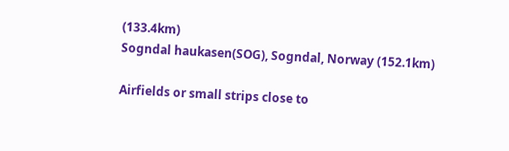(133.4km)
Sogndal haukasen(SOG), Sogndal, Norway (152.1km)

Airfields or small strips close to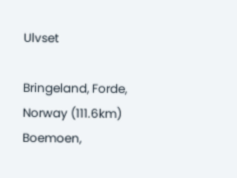Ulvset

Bringeland, Forde, Norway (111.6km)
Boemoen,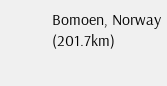Bomoen, Norway (201.7km)